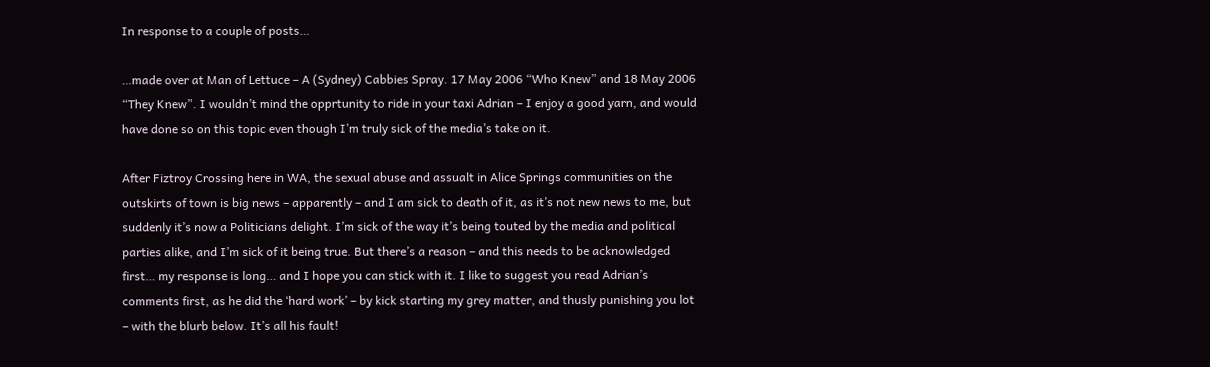In response to a couple of posts…

…made over at Man of Lettuce – A (Sydney) Cabbies Spray. 17 May 2006 “Who Knew” and 18 May 2006 “They Knew”. I wouldn’t mind the opprtunity to ride in your taxi Adrian – I enjoy a good yarn, and would have done so on this topic even though I’m truly sick of the media’s take on it.

After Fiztroy Crossing here in WA, the sexual abuse and assualt in Alice Springs communities on the outskirts of town is big news – apparently – and I am sick to death of it, as it’s not new news to me, but suddenly it’s now a Politicians delight. I’m sick of the way it’s being touted by the media and political parties alike, and I’m sick of it being true. But there’s a reason – and this needs to be acknowledged first… my response is long… and I hope you can stick with it. I like to suggest you read Adrian’s comments first, as he did the ‘hard work’ – by kick starting my grey matter, and thusly punishing you lot – with the blurb below. It’s all his fault!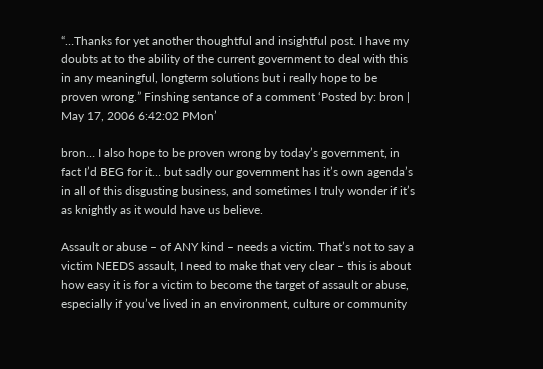“…Thanks for yet another thoughtful and insightful post. I have my doubts at to the ability of the current government to deal with this in any meaningful, longterm solutions but i really hope to be proven wrong.” Finshing sentance of a comment ‘Posted by: bron | May 17, 2006 6:42:02 PMon’

bron… I also hope to be proven wrong by today’s government, in fact I’d BEG for it… but sadly our government has it’s own agenda’s in all of this disgusting business, and sometimes I truly wonder if it’s as knightly as it would have us believe.

Assault or abuse – of ANY kind – needs a victim. That’s not to say a victim NEEDS assault, I need to make that very clear – this is about how easy it is for a victim to become the target of assault or abuse, especially if you’ve lived in an environment, culture or community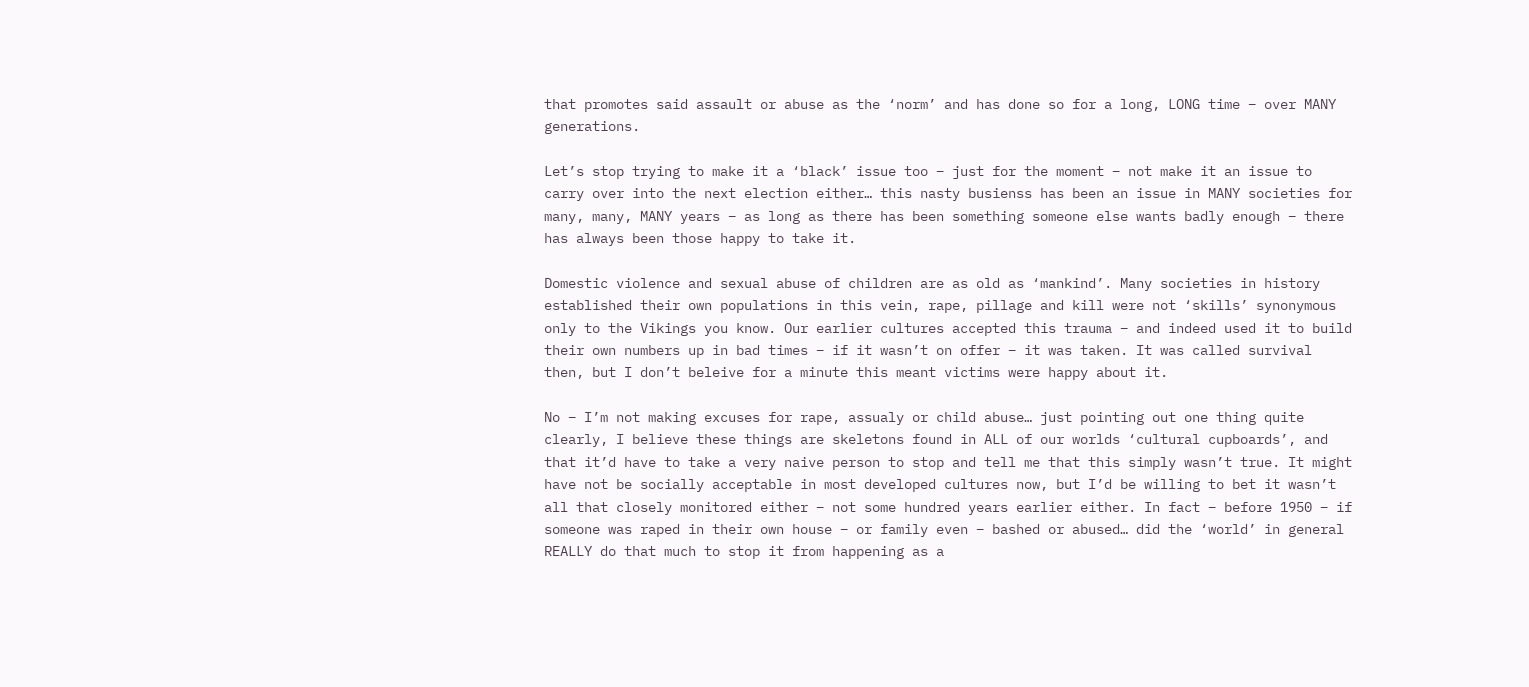that promotes said assault or abuse as the ‘norm’ and has done so for a long, LONG time – over MANY generations.

Let’s stop trying to make it a ‘black’ issue too – just for the moment – not make it an issue to carry over into the next election either… this nasty busienss has been an issue in MANY societies for many, many, MANY years – as long as there has been something someone else wants badly enough – there has always been those happy to take it.

Domestic violence and sexual abuse of children are as old as ‘mankind’. Many societies in history established their own populations in this vein, rape, pillage and kill were not ‘skills’ synonymous only to the Vikings you know. Our earlier cultures accepted this trauma – and indeed used it to build their own numbers up in bad times – if it wasn’t on offer – it was taken. It was called survival then, but I don’t beleive for a minute this meant victims were happy about it.

No – I’m not making excuses for rape, assualy or child abuse… just pointing out one thing quite clearly, I believe these things are skeletons found in ALL of our worlds ‘cultural cupboards’, and that it’d have to take a very naive person to stop and tell me that this simply wasn’t true. It might have not be socially acceptable in most developed cultures now, but I’d be willing to bet it wasn’t all that closely monitored either – not some hundred years earlier either. In fact – before 1950 – if someone was raped in their own house – or family even – bashed or abused… did the ‘world’ in general REALLY do that much to stop it from happening as a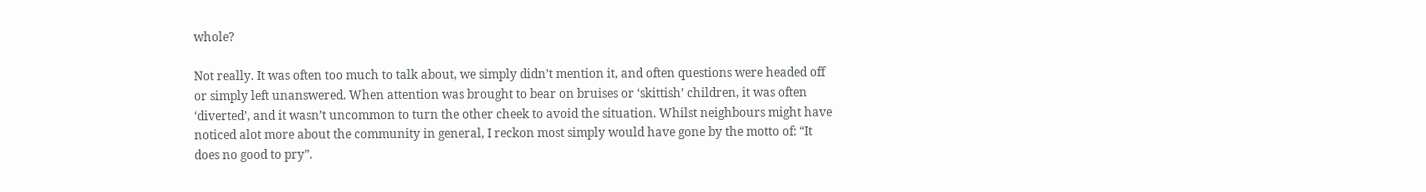whole?

Not really. It was often too much to talk about, we simply didn’t mention it, and often questions were headed off or simply left unanswered. When attention was brought to bear on bruises or ‘skittish’ children, it was often ‘diverted’, and it wasn’t uncommon to turn the other cheek to avoid the situation. Whilst neighbours might have noticed alot more about the community in general, I reckon most simply would have gone by the motto of: “It does no good to pry”.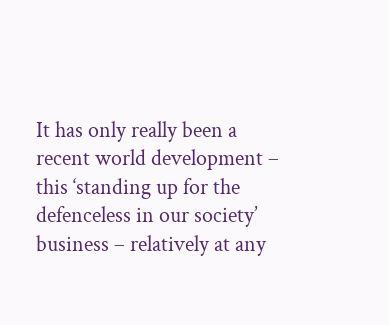It has only really been a recent world development – this ‘standing up for the defenceless in our society’ business – relatively at any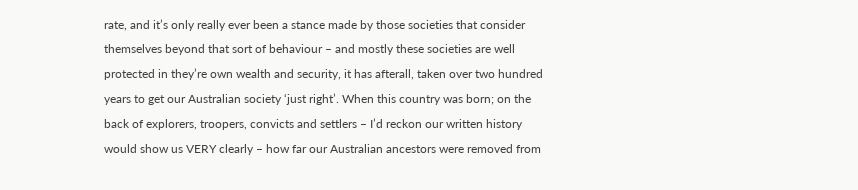rate, and it’s only really ever been a stance made by those societies that consider themselves beyond that sort of behaviour – and mostly these societies are well protected in they’re own wealth and security, it has afterall, taken over two hundred years to get our Australian society ‘just right’. When this country was born; on the back of explorers, troopers, convicts and settlers – I’d reckon our written history would show us VERY clearly – how far our Australian ancestors were removed from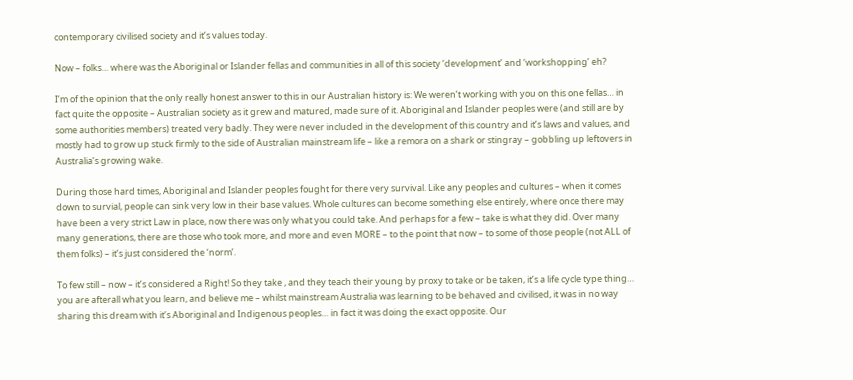contemporary civilised society and it’s values today.

Now – folks… where was the Aboriginal or Islander fellas and communities in all of this society ‘development’ and ‘workshopping’ eh?

I’m of the opinion that the only really honest answer to this in our Australian history is: We weren’t working with you on this one fellas… in fact quite the opposite – Australian society as it grew and matured, made sure of it. Aboriginal and Islander peoples were (and still are by some authorities members) treated very badly. They were never included in the development of this country and it’s laws and values, and mostly had to grow up stuck firmly to the side of Australian mainstream life – like a remora on a shark or stingray – gobbling up leftovers in Australia’s growing wake.

During those hard times, Aboriginal and Islander peoples fought for there very survival. Like any peoples and cultures – when it comes down to survial, people can sink very low in their base values. Whole cultures can become something else entirely, where once there may have been a very strict Law in place, now there was only what you could take. And perhaps for a few – take is what they did. Over many many generations, there are those who took more, and more and even MORE – to the point that now – to some of those people (not ALL of them folks) – it’s just considered the ‘norm’.

To few still – now – it’s considered a Right! So they take , and they teach their young by proxy to take or be taken, it’s a life cycle type thing… you are afterall what you learn, and believe me – whilst mainstream Australia was learning to be behaved and civilised, it was in no way sharing this dream with it’s Aboriginal and Indigenous peoples… in fact it was doing the exact opposite. Our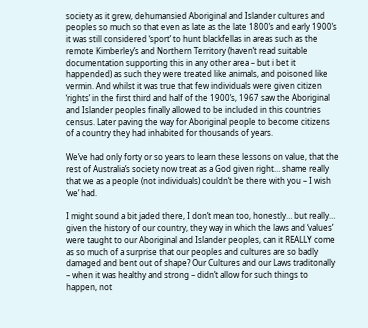society as it grew, dehumansied Aboriginal and Islander cultures and peoples so much so that even as late as the late 1800’s and early 1900’s it was still considered ‘sport’ to hunt blackfellas in areas such as the remote Kimberley’s and Northern Territory (haven’t read suitable documentation supporting this in any other area – but i bet it happended) as such they were treated like animals, and poisoned like vermin. And whilst it was true that few individuals were given citizen ‘rights’ in the first third and half of the 1900’s, 1967 saw the Aboriginal and Islander peoples finally allowed to be included in this countries census. Later paving the way for Aboriginal people to become citizens of a country they had inhabited for thousands of years.

We’ve had only forty or so years to learn these lessons on value, that the rest of Australia’s society now treat as a God given right… shame really that we as a people (not individuals) couldn’t be there with you – I wish ‘we’ had.

I might sound a bit jaded there, I don’t mean too, honestly… but really… given the history of our country, they way in which the laws and ‘values’ were taught to our Aboriginal and Islander peoples, can it REALLY come as so much of a surprise that our peoples and cultures are so badly damaged and bent out of shape? Our Cultures and our Laws traditonally – when it was healthy and strong – didn’t allow for such things to happen, not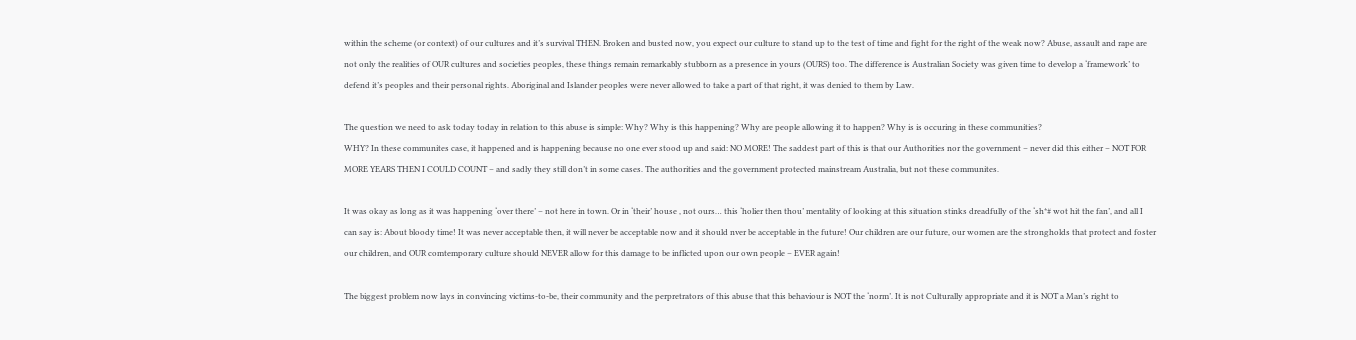within the scheme (or context) of our cultures and it’s survival THEN. Broken and busted now, you expect our culture to stand up to the test of time and fight for the right of the weak now? Abuse, assault and rape are not only the realities of OUR cultures and societies peoples, these things remain remarkably stubborn as a presence in yours (OURS) too. The difference is Australian Society was given time to develop a ‘framework’ to defend it’s peoples and their personal rights. Aboriginal and Islander peoples were never allowed to take a part of that right, it was denied to them by Law.

The question we need to ask today today in relation to this abuse is simple: Why? Why is this happening? Why are people allowing it to happen? Why is is occuring in these communities?
WHY? In these communites case, it happened and is happening because no one ever stood up and said: NO MORE! The saddest part of this is that our Authorities nor the government – never did this either – NOT FOR MORE YEARS THEN I COULD COUNT – and sadly they still don’t in some cases. The authorities and the government protected mainstream Australia, but not these communites.

It was okay as long as it was happening ‘over there’ – not here in town. Or in ‘their’ house , not ours… this ‘holier then thou’ mentality of looking at this situation stinks dreadfully of the ‘sh*# wot hit the fan’, and all I can say is: About bloody time! It was never acceptable then, it will never be acceptable now and it should nver be acceptable in the future! Our children are our future, our women are the strongholds that protect and foster our children, and OUR comtemporary culture should NEVER allow for this damage to be inflicted upon our own people – EVER again!

The biggest problem now lays in convincing victims-to-be, their community and the perpretrators of this abuse that this behaviour is NOT the ‘norm’. It is not Culturally appropriate and it is NOT a Man’s right to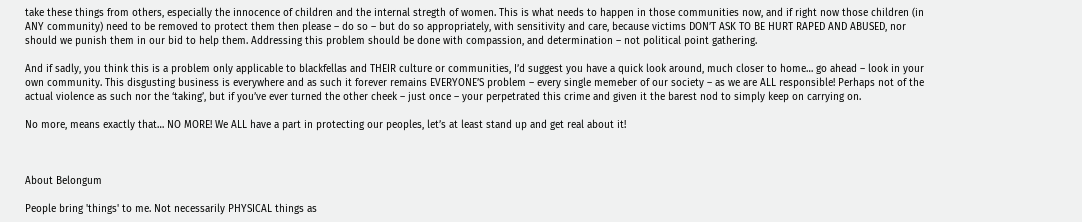take these things from others, especially the innocence of children and the internal stregth of women. This is what needs to happen in those communities now, and if right now those children (in ANY community) need to be removed to protect them then please – do so – but do so appropriately, with sensitivity and care, because victims DON’T ASK TO BE HURT RAPED AND ABUSED, nor should we punish them in our bid to help them. Addressing this problem should be done with compassion, and determination – not political point gathering.

And if sadly, you think this is a problem only applicable to blackfellas and THEIR culture or communities, I’d suggest you have a quick look around, much closer to home… go ahead – look in your own community. This disgusting business is everywhere and as such it forever remains EVERYONE’S problem – every single memeber of our society – as we are ALL responsible! Perhaps not of the actual violence as such nor the ‘taking’, but if you’ve ever turned the other cheek – just once – your perpetrated this crime and given it the barest nod to simply keep on carrying on.

No more, means exactly that… NO MORE! We ALL have a part in protecting our peoples, let’s at least stand up and get real about it!



About Belongum

People bring 'things' to me. Not necessarily PHYSICAL things as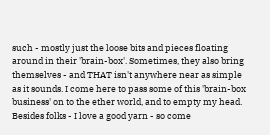such - mostly just the loose bits and pieces floating around in their 'brain-box'. Sometimes, they also bring themselves - and THAT isn't anywhere near as simple as it sounds. I come here to pass some of this 'brain-box business' on to the ether world, and to empty my head. Besides folks - I love a good yarn - so come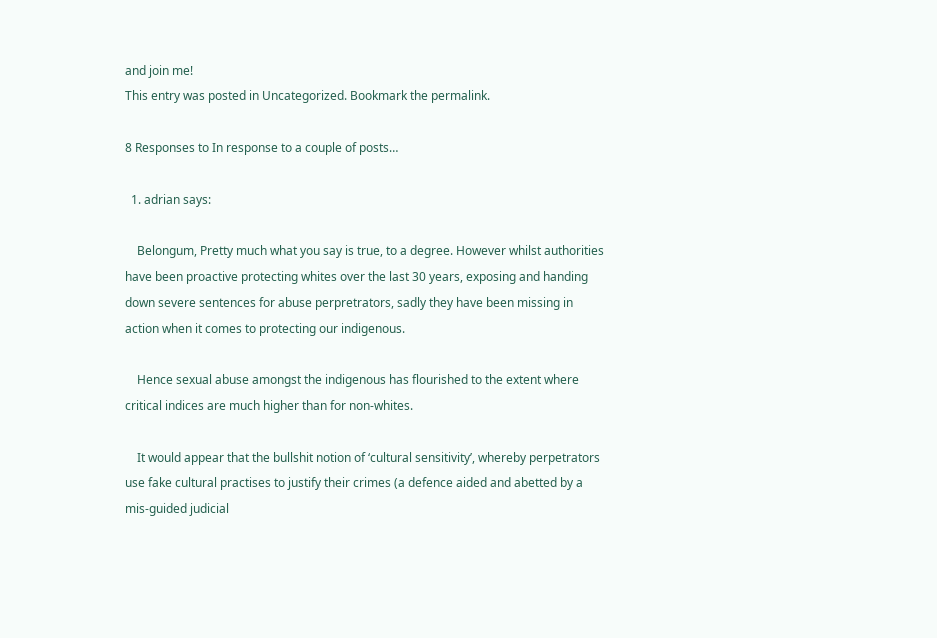and join me!
This entry was posted in Uncategorized. Bookmark the permalink.

8 Responses to In response to a couple of posts…

  1. adrian says:

    Belongum, Pretty much what you say is true, to a degree. However whilst authorities have been proactive protecting whites over the last 30 years, exposing and handing down severe sentences for abuse perpretrators, sadly they have been missing in action when it comes to protecting our indigenous.

    Hence sexual abuse amongst the indigenous has flourished to the extent where critical indices are much higher than for non-whites.

    It would appear that the bullshit notion of ‘cultural sensitivity’, whereby perpetrators use fake cultural practises to justify their crimes (a defence aided and abetted by a mis-guided judicial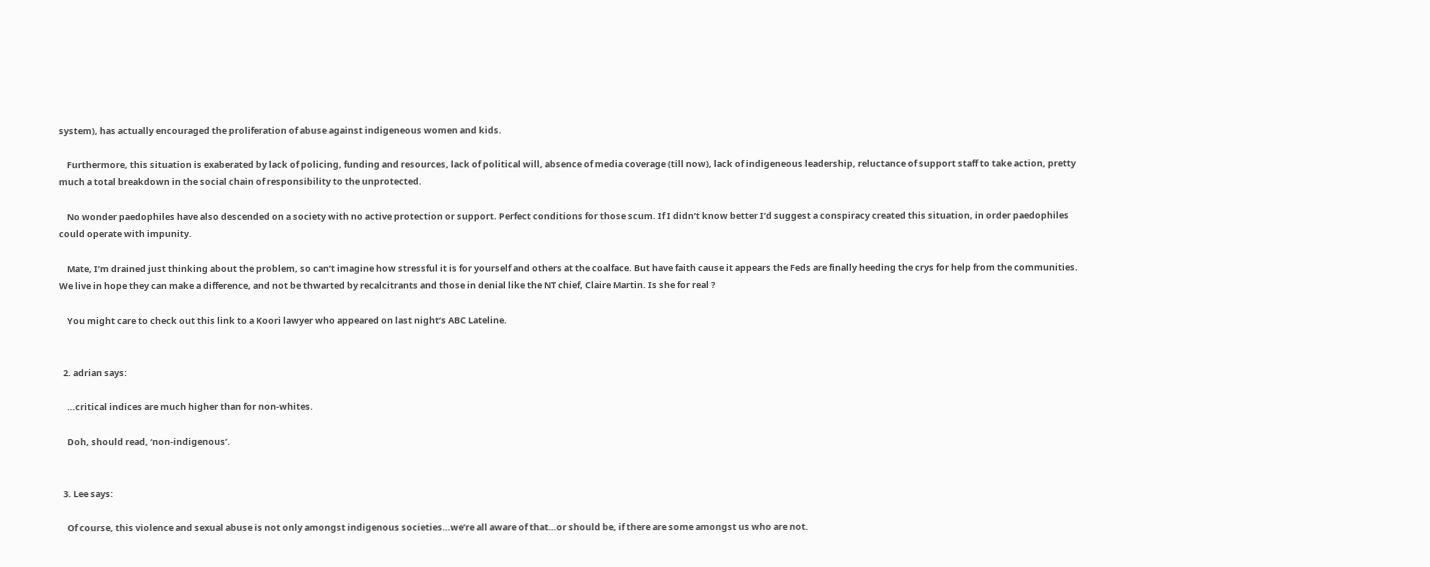system), has actually encouraged the proliferation of abuse against indigeneous women and kids.

    Furthermore, this situation is exaberated by lack of policing, funding and resources, lack of political will, absence of media coverage (till now), lack of indigeneous leadership, reluctance of support staff to take action, pretty much a total breakdown in the social chain of responsibility to the unprotected.

    No wonder paedophiles have also descended on a society with no active protection or support. Perfect conditions for those scum. If I didn’t know better I’d suggest a conspiracy created this situation, in order paedophiles could operate with impunity.

    Mate, I’m drained just thinking about the problem, so can’t imagine how stressful it is for yourself and others at the coalface. But have faith cause it appears the Feds are finally heeding the crys for help from the communities. We live in hope they can make a difference, and not be thwarted by recalcitrants and those in denial like the NT chief, Claire Martin. Is she for real ?

    You might care to check out this link to a Koori lawyer who appeared on last night’s ABC Lateline.


  2. adrian says:

    …critical indices are much higher than for non-whites.

    Doh, should read, ‘non-indigenous’.


  3. Lee says:

    Of course, this violence and sexual abuse is not only amongst indigenous societies…we’re all aware of that…or should be, if there are some amongst us who are not.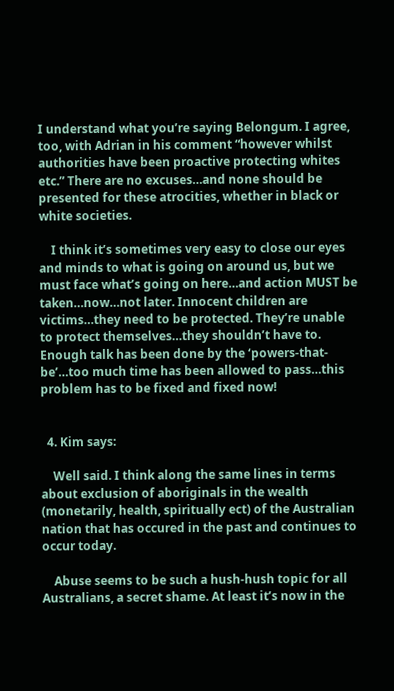I understand what you’re saying Belongum. I agree, too, with Adrian in his comment “however whilst authorities have been proactive protecting whites etc.” There are no excuses…and none should be presented for these atrocities, whether in black or white societies.

    I think it’s sometimes very easy to close our eyes and minds to what is going on around us, but we must face what’s going on here…and action MUST be taken…now…not later. Innocent children are victims…they need to be protected. They’re unable to protect themselves…they shouldn’t have to. Enough talk has been done by the ‘powers-that-be’…too much time has been allowed to pass…this problem has to be fixed and fixed now!


  4. Kim says:

    Well said. I think along the same lines in terms about exclusion of aboriginals in the wealth (monetarily, health, spiritually ect) of the Australian nation that has occured in the past and continues to occur today.

    Abuse seems to be such a hush-hush topic for all Australians, a secret shame. At least it’s now in the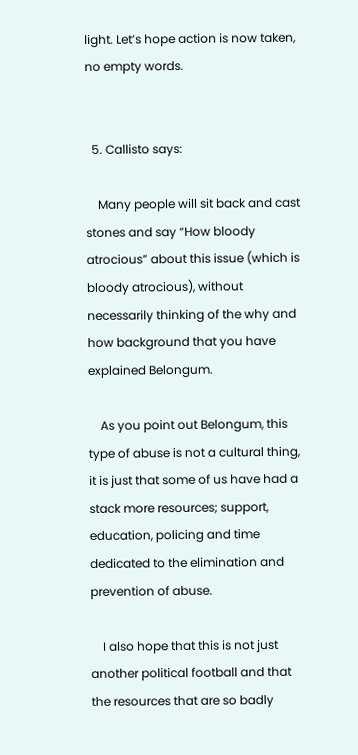light. Let’s hope action is now taken, no empty words.


  5. Callisto says:

    Many people will sit back and cast stones and say “How bloody atrocious” about this issue (which is bloody atrocious), without necessarily thinking of the why and how background that you have explained Belongum.

    As you point out Belongum, this type of abuse is not a cultural thing, it is just that some of us have had a stack more resources; support, education, policing and time dedicated to the elimination and prevention of abuse.

    I also hope that this is not just another political football and that the resources that are so badly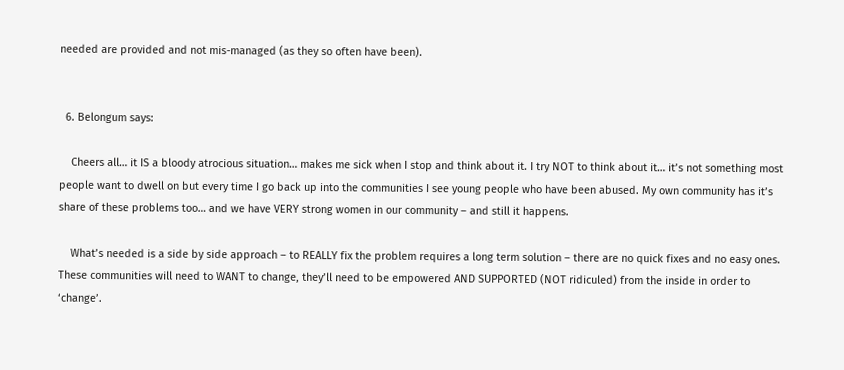needed are provided and not mis-managed (as they so often have been).


  6. Belongum says:

    Cheers all… it IS a bloody atrocious situation… makes me sick when I stop and think about it. I try NOT to think about it… it’s not something most people want to dwell on but every time I go back up into the communities I see young people who have been abused. My own community has it’s share of these problems too… and we have VERY strong women in our community – and still it happens.

    What’s needed is a side by side approach – to REALLY fix the problem requires a long term solution – there are no quick fixes and no easy ones. These communities will need to WANT to change, they’ll need to be empowered AND SUPPORTED (NOT ridiculed) from the inside in order to ‘change’.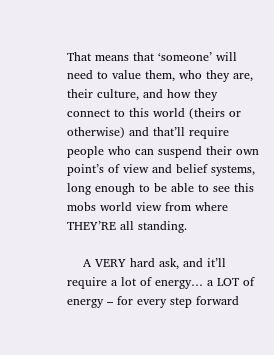That means that ‘someone’ will need to value them, who they are, their culture, and how they connect to this world (theirs or otherwise) and that’ll require people who can suspend their own point’s of view and belief systems, long enough to be able to see this mobs world view from where THEY’RE all standing.

    A VERY hard ask, and it’ll require a lot of energy… a LOT of energy – for every step forward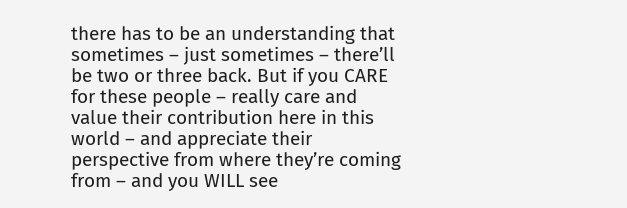there has to be an understanding that sometimes – just sometimes – there’ll be two or three back. But if you CARE for these people – really care and value their contribution here in this world – and appreciate their perspective from where they’re coming from – and you WILL see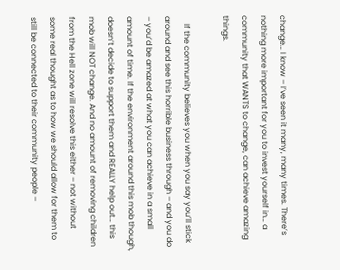change… I know – I’ve seen it many, many times. There’s nothing more important for you to invest yourself in… a community that WANTS to change, can achieve amazing things.

    If the community believes you when you say you’ll stick around and see this horrible business through – and you do – you’d be amazed at what you can achieve in a small amount of time. If the environment around this mob though, doesn’t decide to support them and REALLY help out… this mob will NOT change. And no amount of removing children from the Hell zone will resolve this either – not without some real thought as to how we should allow for them to still be connected to their community people –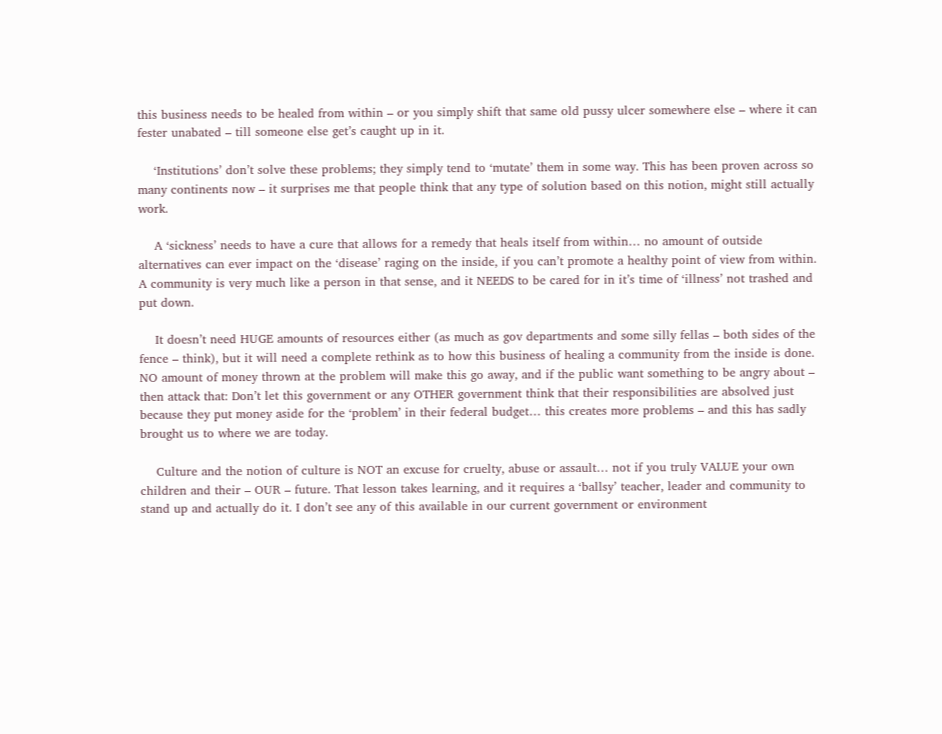this business needs to be healed from within – or you simply shift that same old pussy ulcer somewhere else – where it can fester unabated – till someone else get’s caught up in it.

    ‘Institutions’ don’t solve these problems; they simply tend to ‘mutate’ them in some way. This has been proven across so many continents now – it surprises me that people think that any type of solution based on this notion, might still actually work.

    A ‘sickness’ needs to have a cure that allows for a remedy that heals itself from within… no amount of outside alternatives can ever impact on the ‘disease’ raging on the inside, if you can’t promote a healthy point of view from within. A community is very much like a person in that sense, and it NEEDS to be cared for in it’s time of ‘illness’ not trashed and put down.

    It doesn’t need HUGE amounts of resources either (as much as gov departments and some silly fellas – both sides of the fence – think), but it will need a complete rethink as to how this business of healing a community from the inside is done. NO amount of money thrown at the problem will make this go away, and if the public want something to be angry about – then attack that: Don’t let this government or any OTHER government think that their responsibilities are absolved just because they put money aside for the ‘problem’ in their federal budget… this creates more problems – and this has sadly brought us to where we are today.

    Culture and the notion of culture is NOT an excuse for cruelty, abuse or assault… not if you truly VALUE your own children and their – OUR – future. That lesson takes learning, and it requires a ‘ballsy’ teacher, leader and community to stand up and actually do it. I don’t see any of this available in our current government or environment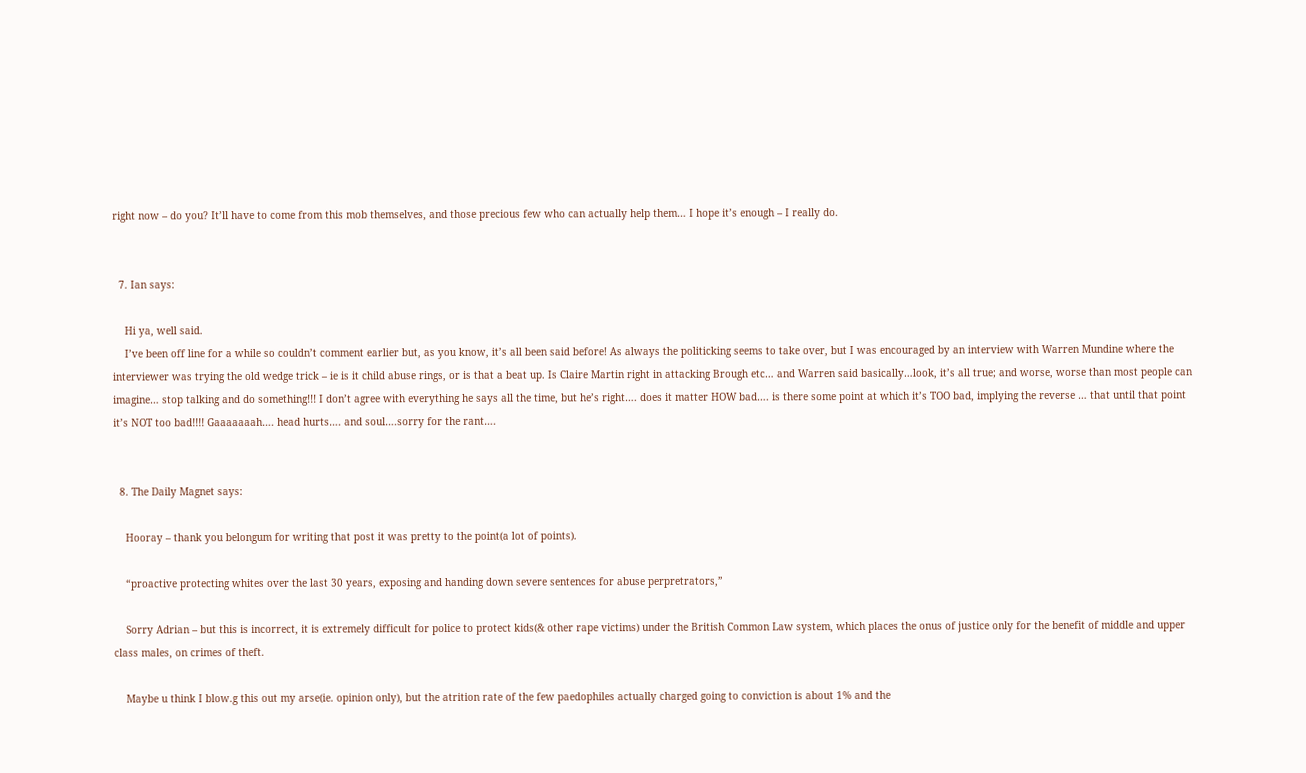right now – do you? It’ll have to come from this mob themselves, and those precious few who can actually help them… I hope it’s enough – I really do.


  7. Ian says:

    Hi ya, well said.
    I’ve been off line for a while so couldn’t comment earlier but, as you know, it’s all been said before! As always the politicking seems to take over, but I was encouraged by an interview with Warren Mundine where the interviewer was trying the old wedge trick – ie is it child abuse rings, or is that a beat up. Is Claire Martin right in attacking Brough etc… and Warren said basically…look, it’s all true; and worse, worse than most people can imagine… stop talking and do something!!! I don’t agree with everything he says all the time, but he’s right…. does it matter HOW bad…. is there some point at which it’s TOO bad, implying the reverse … that until that point it’s NOT too bad!!!! Gaaaaaaah…. head hurts…. and soul….sorry for the rant….


  8. The Daily Magnet says:

    Hooray – thank you belongum for writing that post it was pretty to the point(a lot of points).

    “proactive protecting whites over the last 30 years, exposing and handing down severe sentences for abuse perpretrators,”

    Sorry Adrian – but this is incorrect, it is extremely difficult for police to protect kids(& other rape victims) under the British Common Law system, which places the onus of justice only for the benefit of middle and upper class males, on crimes of theft.

    Maybe u think I blow.g this out my arse(ie. opinion only), but the atrition rate of the few paedophiles actually charged going to conviction is about 1% and the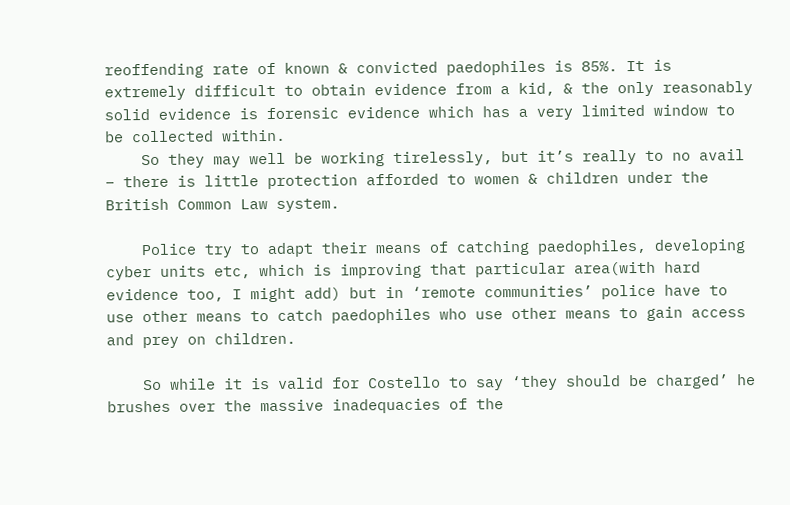reoffending rate of known & convicted paedophiles is 85%. It is extremely difficult to obtain evidence from a kid, & the only reasonably solid evidence is forensic evidence which has a very limited window to be collected within.
    So they may well be working tirelessly, but it’s really to no avail – there is little protection afforded to women & children under the British Common Law system.

    Police try to adapt their means of catching paedophiles, developing cyber units etc, which is improving that particular area(with hard evidence too, I might add) but in ‘remote communities’ police have to use other means to catch paedophiles who use other means to gain access and prey on children.

    So while it is valid for Costello to say ‘they should be charged’ he brushes over the massive inadequacies of the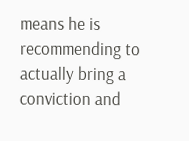means he is recommending to actually bring a conviction and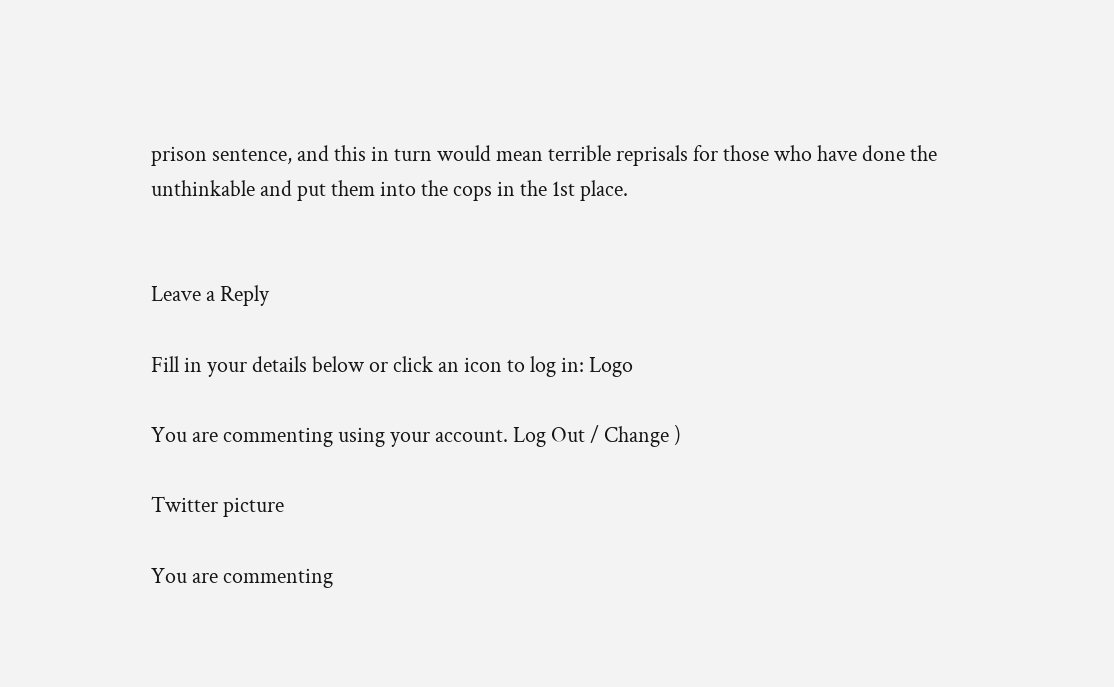prison sentence, and this in turn would mean terrible reprisals for those who have done the unthinkable and put them into the cops in the 1st place.


Leave a Reply

Fill in your details below or click an icon to log in: Logo

You are commenting using your account. Log Out / Change )

Twitter picture

You are commenting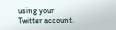using your Twitter account.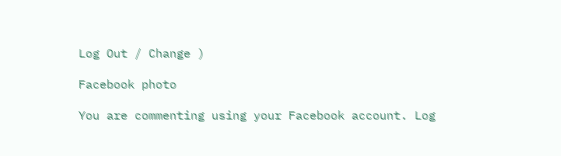Log Out / Change )

Facebook photo

You are commenting using your Facebook account. Log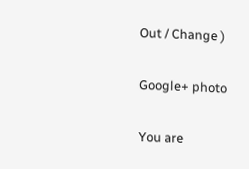Out / Change )

Google+ photo

You are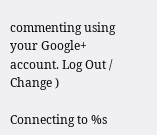commenting using your Google+ account. Log Out / Change )

Connecting to %s